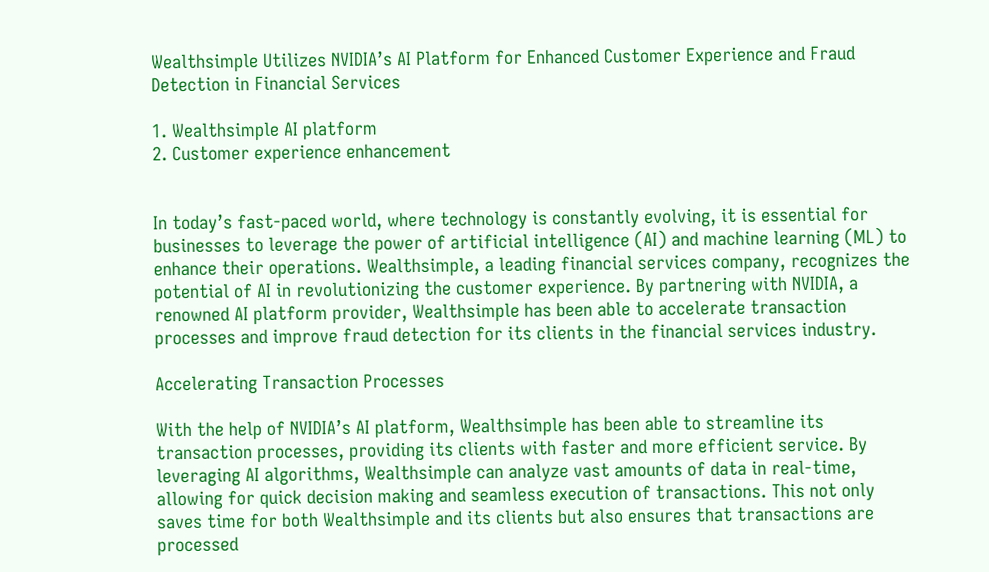Wealthsimple Utilizes NVIDIA’s AI Platform for Enhanced Customer Experience and Fraud Detection in Financial Services

1. Wealthsimple AI platform
2. Customer experience enhancement


In today’s fast-paced world, where technology is constantly evolving, it is essential for businesses to leverage the power of artificial intelligence (AI) and machine learning (ML) to enhance their operations. Wealthsimple, a leading financial services company, recognizes the potential of AI in revolutionizing the customer experience. By partnering with NVIDIA, a renowned AI platform provider, Wealthsimple has been able to accelerate transaction processes and improve fraud detection for its clients in the financial services industry.

Accelerating Transaction Processes

With the help of NVIDIA’s AI platform, Wealthsimple has been able to streamline its transaction processes, providing its clients with faster and more efficient service. By leveraging AI algorithms, Wealthsimple can analyze vast amounts of data in real-time, allowing for quick decision making and seamless execution of transactions. This not only saves time for both Wealthsimple and its clients but also ensures that transactions are processed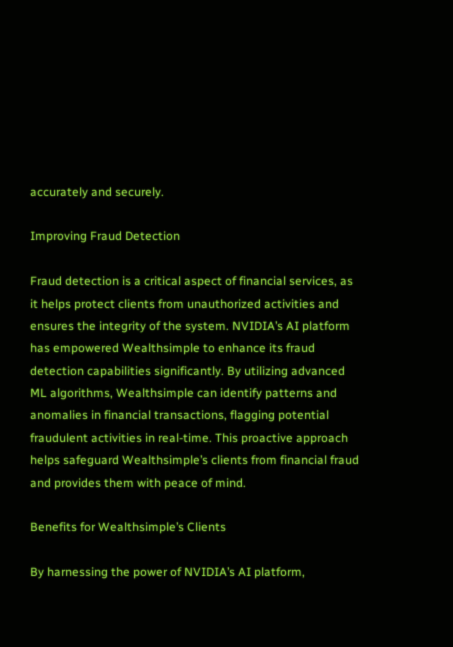accurately and securely.

Improving Fraud Detection

Fraud detection is a critical aspect of financial services, as it helps protect clients from unauthorized activities and ensures the integrity of the system. NVIDIA’s AI platform has empowered Wealthsimple to enhance its fraud detection capabilities significantly. By utilizing advanced ML algorithms, Wealthsimple can identify patterns and anomalies in financial transactions, flagging potential fraudulent activities in real-time. This proactive approach helps safeguard Wealthsimple’s clients from financial fraud and provides them with peace of mind.

Benefits for Wealthsimple’s Clients

By harnessing the power of NVIDIA’s AI platform,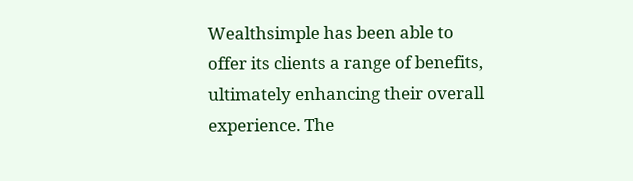Wealthsimple has been able to offer its clients a range of benefits, ultimately enhancing their overall experience. The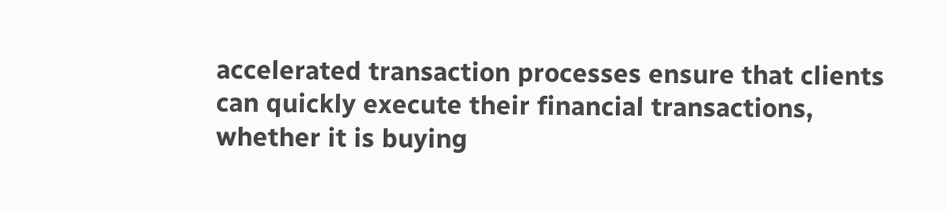accelerated transaction processes ensure that clients can quickly execute their financial transactions, whether it is buying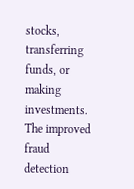stocks, transferring funds, or making investments. The improved fraud detection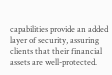capabilities provide an added layer of security, assuring clients that their financial assets are well-protected.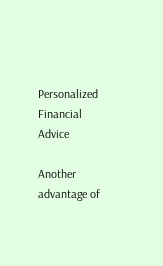Personalized Financial Advice

Another advantage of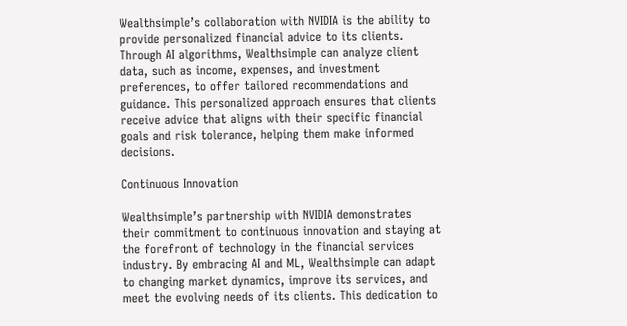Wealthsimple’s collaboration with NVIDIA is the ability to provide personalized financial advice to its clients. Through AI algorithms, Wealthsimple can analyze client data, such as income, expenses, and investment preferences, to offer tailored recommendations and guidance. This personalized approach ensures that clients receive advice that aligns with their specific financial goals and risk tolerance, helping them make informed decisions.

Continuous Innovation

Wealthsimple’s partnership with NVIDIA demonstrates their commitment to continuous innovation and staying at the forefront of technology in the financial services industry. By embracing AI and ML, Wealthsimple can adapt to changing market dynamics, improve its services, and meet the evolving needs of its clients. This dedication to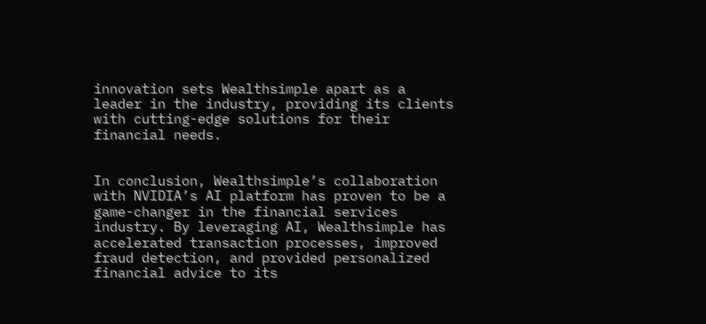innovation sets Wealthsimple apart as a leader in the industry, providing its clients with cutting-edge solutions for their financial needs.


In conclusion, Wealthsimple’s collaboration with NVIDIA’s AI platform has proven to be a game-changer in the financial services industry. By leveraging AI, Wealthsimple has accelerated transaction processes, improved fraud detection, and provided personalized financial advice to its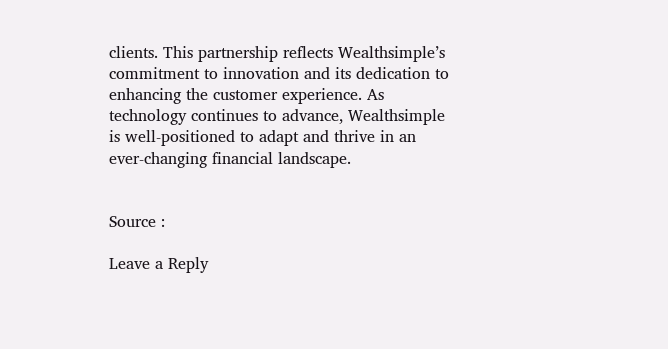clients. This partnership reflects Wealthsimple’s commitment to innovation and its dedication to enhancing the customer experience. As technology continues to advance, Wealthsimple is well-positioned to adapt and thrive in an ever-changing financial landscape.


Source :

Leave a Reply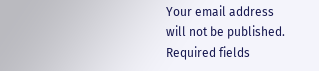Your email address will not be published. Required fields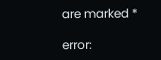are marked *

error: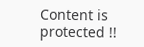Content is protected !!